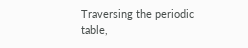Traversing the periodic table,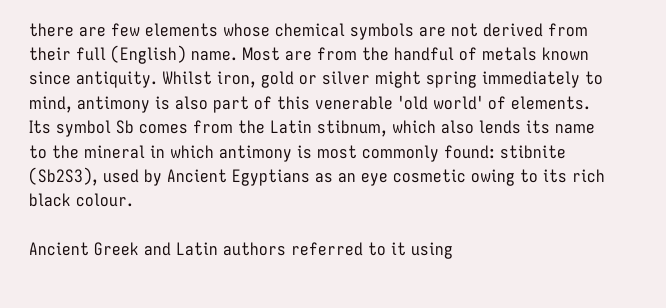there are few elements whose chemical symbols are not derived from their full (English) name. Most are from the handful of metals known since antiquity. Whilst iron, gold or silver might spring immediately to mind, antimony is also part of this venerable 'old world' of elements. Its symbol Sb comes from the Latin stibnum, which also lends its name to the mineral in which antimony is most commonly found: stibnite (Sb2S3), used by Ancient Egyptians as an eye cosmetic owing to its rich black colour.

Ancient Greek and Latin authors referred to it using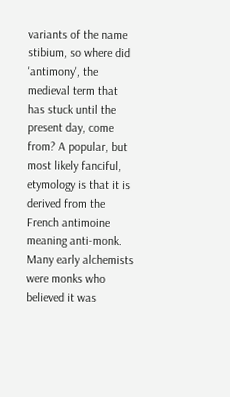variants of the name stibium, so where did 'antimony', the medieval term that has stuck until the present day, come from? A popular, but most likely fanciful, etymology is that it is derived from the French antimoine meaning anti-monk. Many early alchemists were monks who believed it was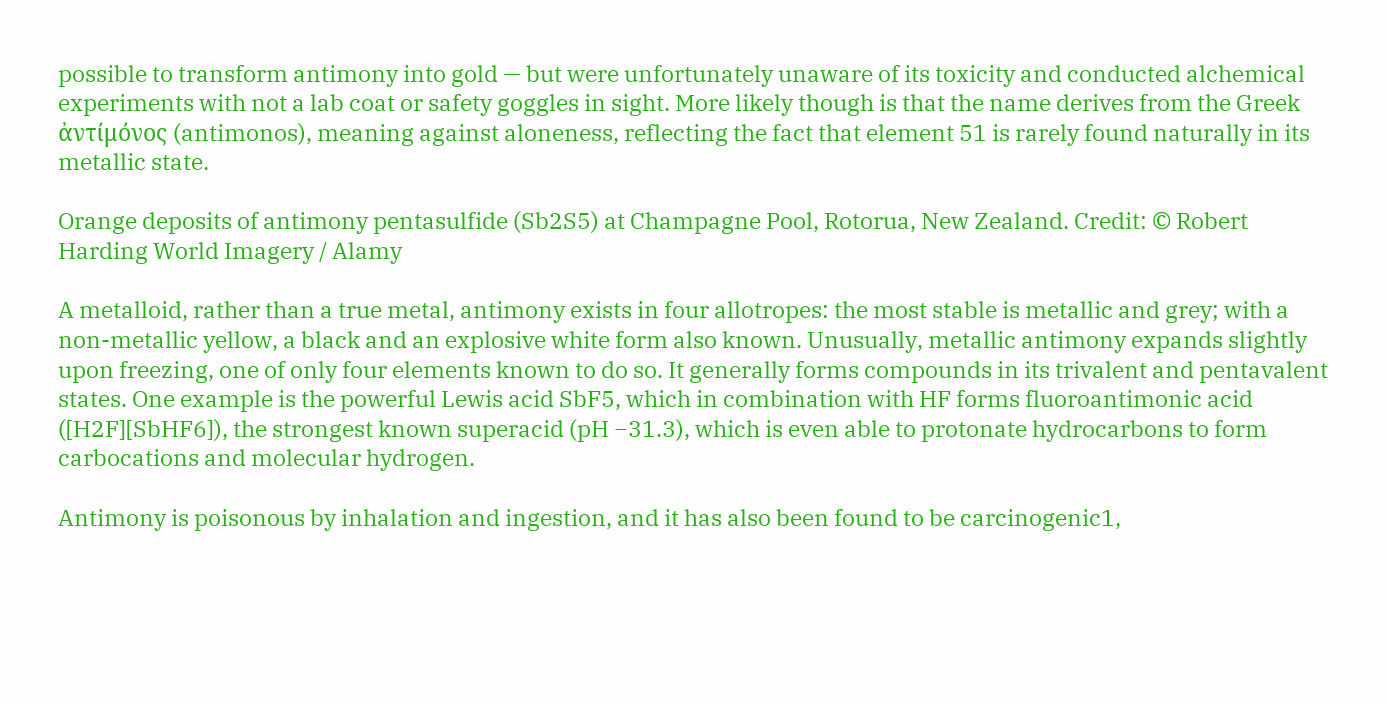possible to transform antimony into gold — but were unfortunately unaware of its toxicity and conducted alchemical experiments with not a lab coat or safety goggles in sight. More likely though is that the name derives from the Greek ἀντίμόνος (antimonos), meaning against aloneness, reflecting the fact that element 51 is rarely found naturally in its metallic state.

Orange deposits of antimony pentasulfide (Sb2S5) at Champagne Pool, Rotorua, New Zealand. Credit: © Robert Harding World Imagery / Alamy

A metalloid, rather than a true metal, antimony exists in four allotropes: the most stable is metallic and grey; with a non-metallic yellow, a black and an explosive white form also known. Unusually, metallic antimony expands slightly upon freezing, one of only four elements known to do so. It generally forms compounds in its trivalent and pentavalent states. One example is the powerful Lewis acid SbF5, which in combination with HF forms fluoroantimonic acid ([H2F][SbHF6]), the strongest known superacid (pH −31.3), which is even able to protonate hydrocarbons to form carbocations and molecular hydrogen.

Antimony is poisonous by inhalation and ingestion, and it has also been found to be carcinogenic1,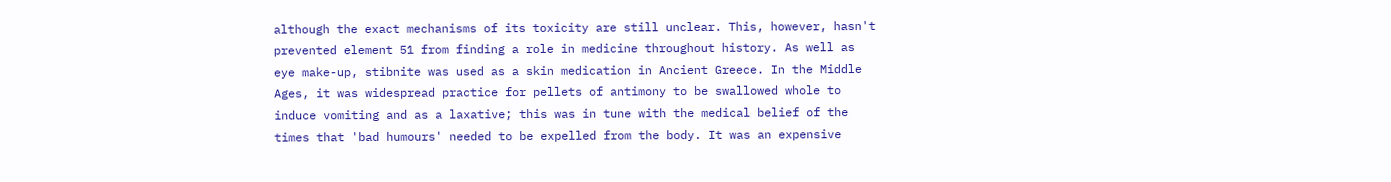although the exact mechanisms of its toxicity are still unclear. This, however, hasn't prevented element 51 from finding a role in medicine throughout history. As well as eye make-up, stibnite was used as a skin medication in Ancient Greece. In the Middle Ages, it was widespread practice for pellets of antimony to be swallowed whole to induce vomiting and as a laxative; this was in tune with the medical belief of the times that 'bad humours' needed to be expelled from the body. It was an expensive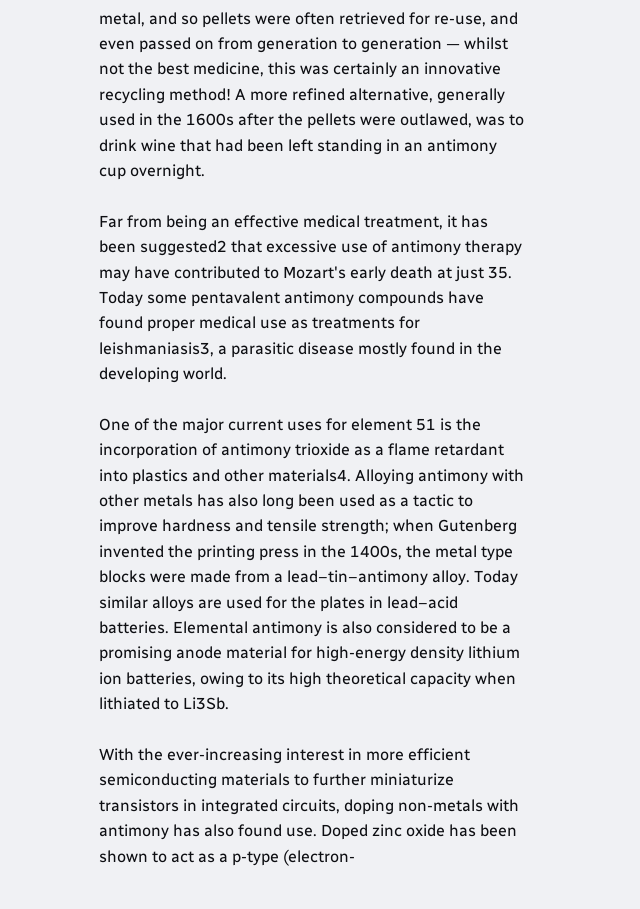metal, and so pellets were often retrieved for re-use, and even passed on from generation to generation — whilst not the best medicine, this was certainly an innovative recycling method! A more refined alternative, generally used in the 1600s after the pellets were outlawed, was to drink wine that had been left standing in an antimony cup overnight.

Far from being an effective medical treatment, it has been suggested2 that excessive use of antimony therapy may have contributed to Mozart's early death at just 35. Today some pentavalent antimony compounds have found proper medical use as treatments for leishmaniasis3, a parasitic disease mostly found in the developing world.

One of the major current uses for element 51 is the incorporation of antimony trioxide as a flame retardant into plastics and other materials4. Alloying antimony with other metals has also long been used as a tactic to improve hardness and tensile strength; when Gutenberg invented the printing press in the 1400s, the metal type blocks were made from a lead–tin–antimony alloy. Today similar alloys are used for the plates in lead–acid batteries. Elemental antimony is also considered to be a promising anode material for high-energy density lithium ion batteries, owing to its high theoretical capacity when lithiated to Li3Sb.

With the ever-increasing interest in more efficient semiconducting materials to further miniaturize transistors in integrated circuits, doping non-metals with antimony has also found use. Doped zinc oxide has been shown to act as a p-type (electron-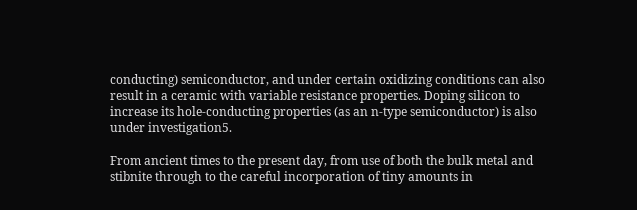conducting) semiconductor, and under certain oxidizing conditions can also result in a ceramic with variable resistance properties. Doping silicon to increase its hole-conducting properties (as an n-type semiconductor) is also under investigation5.

From ancient times to the present day, from use of both the bulk metal and stibnite through to the careful incorporation of tiny amounts in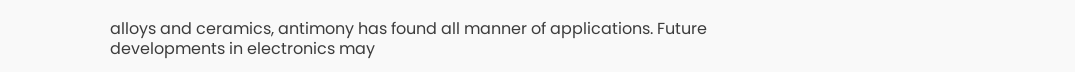alloys and ceramics, antimony has found all manner of applications. Future developments in electronics may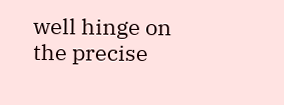well hinge on the precise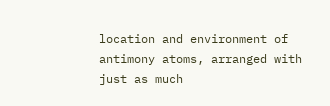location and environment of antimony atoms, arranged with just as much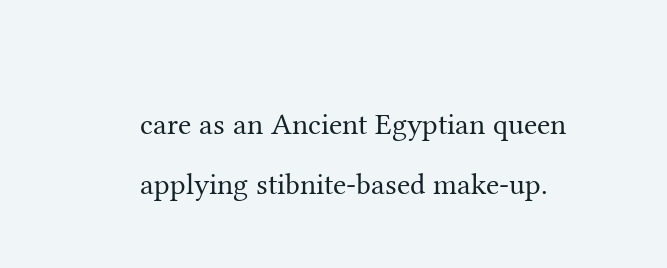care as an Ancient Egyptian queen applying stibnite-based make-up.